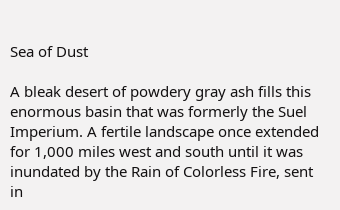Sea of Dust

A bleak desert of powdery gray ash fills this enormous basin that was formerly the Suel Imperium. A fertile landscape once extended for 1,000 miles west and south until it was inundated by the Rain of Colorless Fire, sent in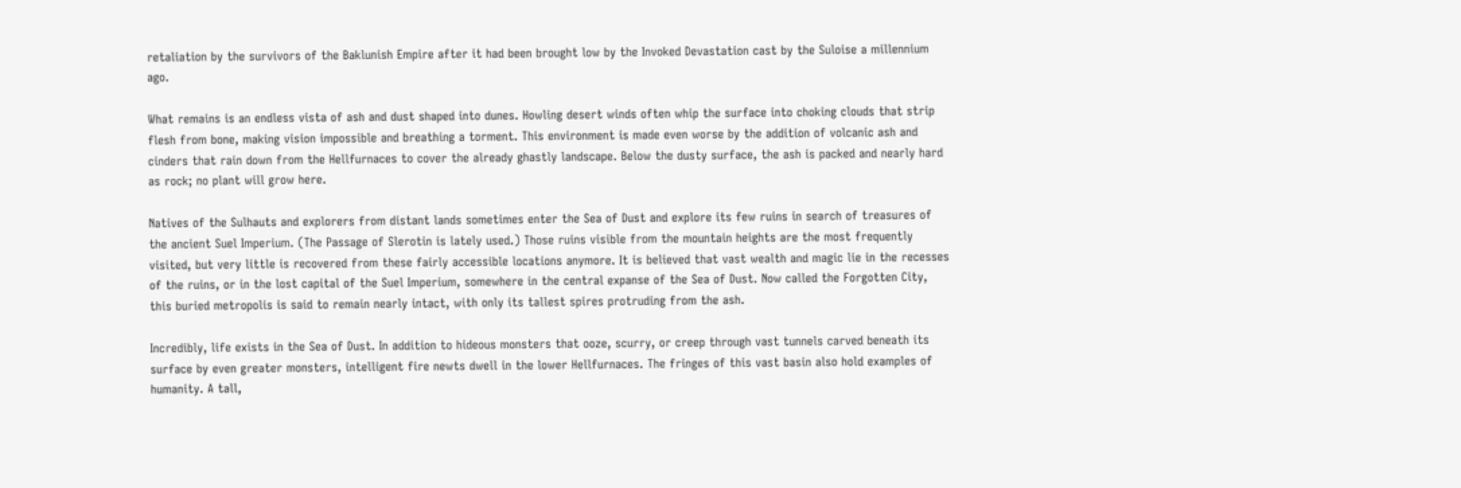retaliation by the survivors of the Baklunish Empire after it had been brought low by the Invoked Devastation cast by the Suloise a millennium ago.

What remains is an endless vista of ash and dust shaped into dunes. Howling desert winds often whip the surface into choking clouds that strip flesh from bone, making vision impossible and breathing a torment. This environment is made even worse by the addition of volcanic ash and cinders that rain down from the Hellfurnaces to cover the already ghastly landscape. Below the dusty surface, the ash is packed and nearly hard as rock; no plant will grow here.

Natives of the Sulhauts and explorers from distant lands sometimes enter the Sea of Dust and explore its few ruins in search of treasures of the ancient Suel Imperium. (The Passage of Slerotin is lately used.) Those ruins visible from the mountain heights are the most frequently visited, but very little is recovered from these fairly accessible locations anymore. It is believed that vast wealth and magic lie in the recesses of the ruins, or in the lost capital of the Suel Imperium, somewhere in the central expanse of the Sea of Dust. Now called the Forgotten City, this buried metropolis is said to remain nearly intact, with only its tallest spires protruding from the ash.

Incredibly, life exists in the Sea of Dust. In addition to hideous monsters that ooze, scurry, or creep through vast tunnels carved beneath its surface by even greater monsters, intelligent fire newts dwell in the lower Hellfurnaces. The fringes of this vast basin also hold examples of humanity. A tall,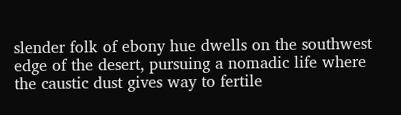slender folk of ebony hue dwells on the southwest edge of the desert, pursuing a nomadic life where the caustic dust gives way to fertile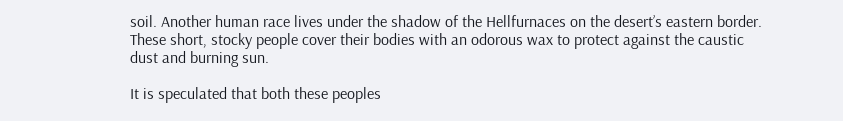soil. Another human race lives under the shadow of the Hellfurnaces on the desert’s eastern border. These short, stocky people cover their bodies with an odorous wax to protect against the caustic dust and burning sun.

It is speculated that both these peoples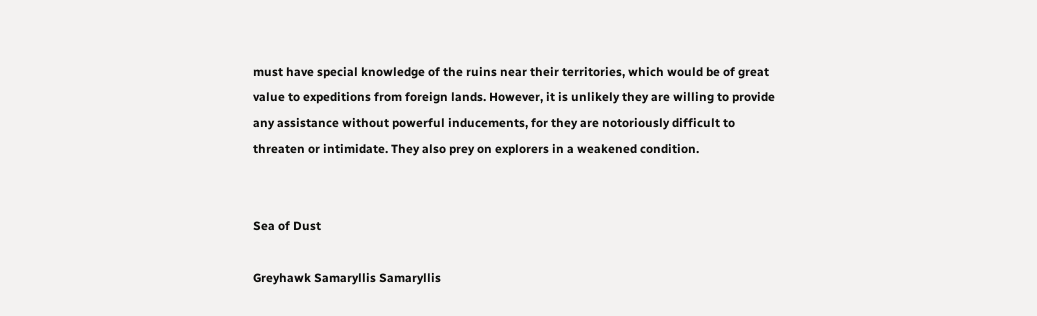must have special knowledge of the ruins near their territories, which would be of great value to expeditions from foreign lands. However, it is unlikely they are willing to provide any assistance without powerful inducements, for they are notoriously difficult to threaten or intimidate. They also prey on explorers in a weakened condition.


Sea of Dust

Greyhawk Samaryllis Samaryllis